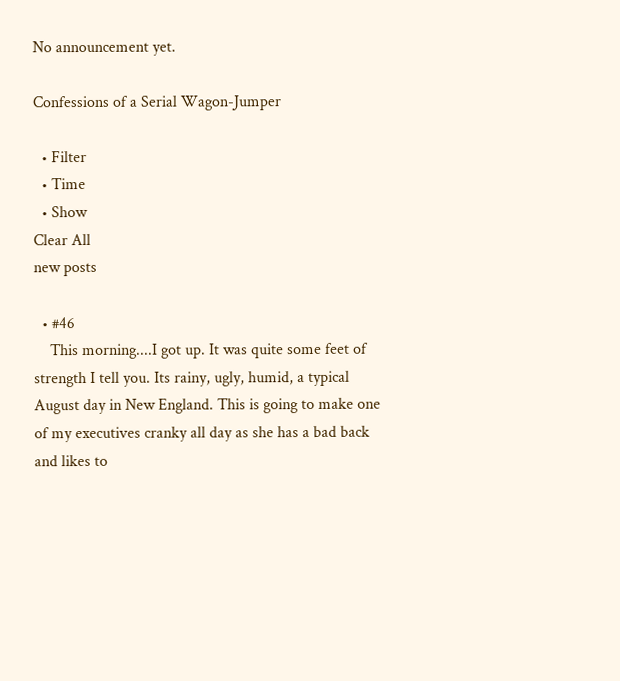No announcement yet.

Confessions of a Serial Wagon-Jumper

  • Filter
  • Time
  • Show
Clear All
new posts

  • #46
    This morning....I got up. It was quite some feet of strength I tell you. Its rainy, ugly, humid, a typical August day in New England. This is going to make one of my executives cranky all day as she has a bad back and likes to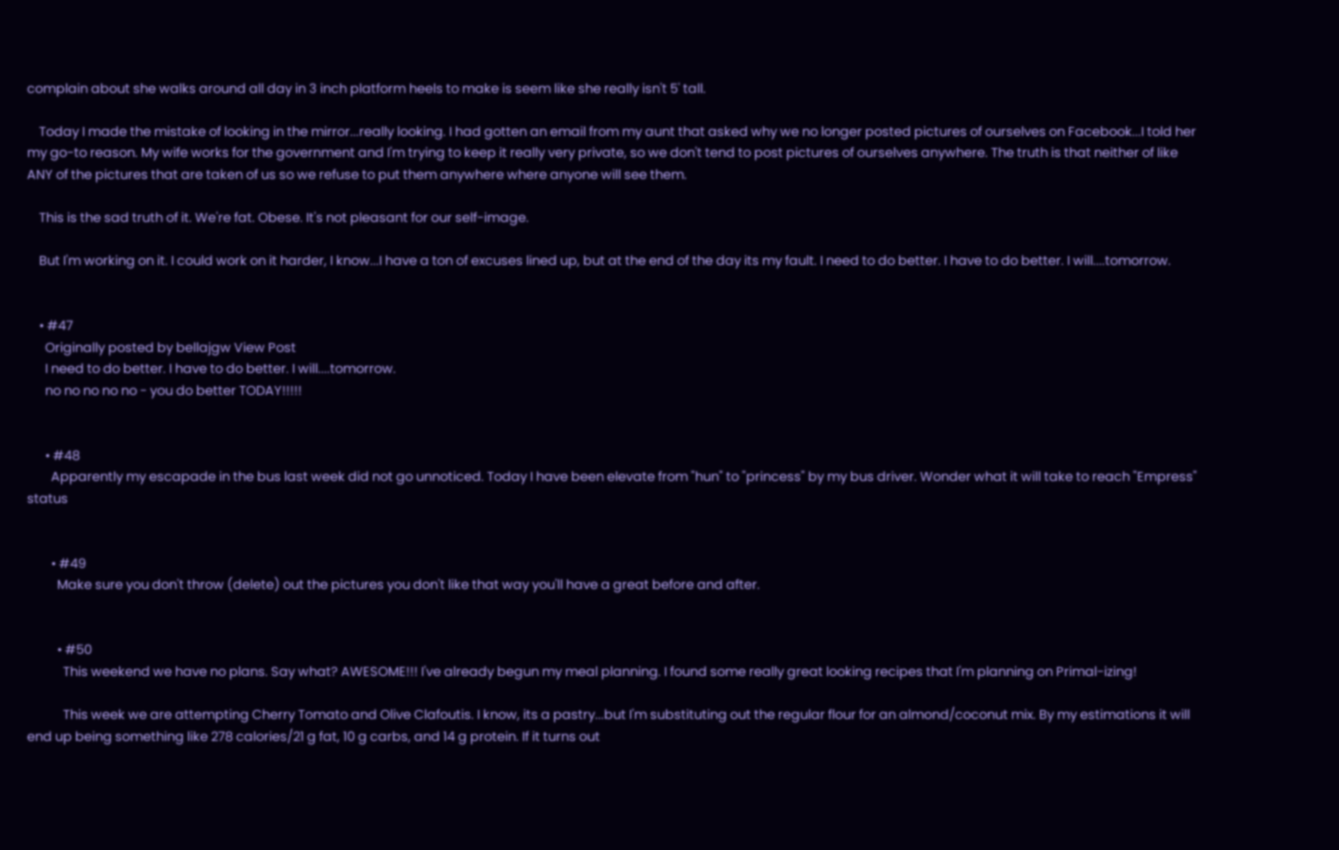complain about she walks around all day in 3 inch platform heels to make is seem like she really isn't 5' tall.

    Today I made the mistake of looking in the mirror...really looking. I had gotten an email from my aunt that asked why we no longer posted pictures of ourselves on Facebook...I told her my go-to reason. My wife works for the government and I'm trying to keep it really very private, so we don't tend to post pictures of ourselves anywhere. The truth is that neither of like ANY of the pictures that are taken of us so we refuse to put them anywhere where anyone will see them.

    This is the sad truth of it. We're fat. Obese. It's not pleasant for our self-image.

    But I'm working on it. I could work on it harder, I know...I have a ton of excuses lined up, but at the end of the day its my fault. I need to do better. I have to do better. I will....tomorrow.


    • #47
      Originally posted by bellajgw View Post
      I need to do better. I have to do better. I will....tomorrow.
      no no no no no - you do better TODAY!!!!!


      • #48
        Apparently my escapade in the bus last week did not go unnoticed. Today I have been elevate from "hun" to "princess" by my bus driver. Wonder what it will take to reach "Empress" status


        • #49
          Make sure you don't throw (delete) out the pictures you don't like that way you'll have a great before and after.


          • #50
            This weekend we have no plans. Say what? AWESOME!!! I've already begun my meal planning. I found some really great looking recipes that I'm planning on Primal-izing!

            This week we are attempting Cherry Tomato and Olive Clafoutis. I know, its a pastry...but I'm substituting out the regular flour for an almond/coconut mix. By my estimations it will end up being something like 278 calories/21 g fat, 10 g carbs, and 14 g protein. If it turns out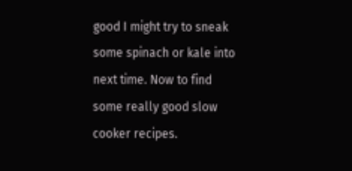good I might try to sneak some spinach or kale into next time. Now to find some really good slow cooker recipes.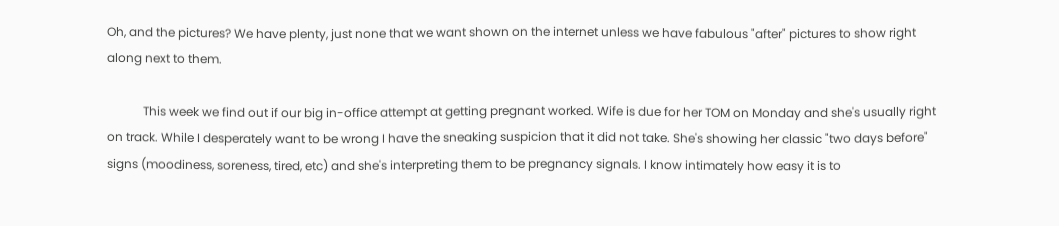Oh, and the pictures? We have plenty, just none that we want shown on the internet unless we have fabulous "after" pictures to show right along next to them.

            This week we find out if our big in-office attempt at getting pregnant worked. Wife is due for her TOM on Monday and she's usually right on track. While I desperately want to be wrong I have the sneaking suspicion that it did not take. She's showing her classic "two days before" signs (moodiness, soreness, tired, etc) and she's interpreting them to be pregnancy signals. I know intimately how easy it is to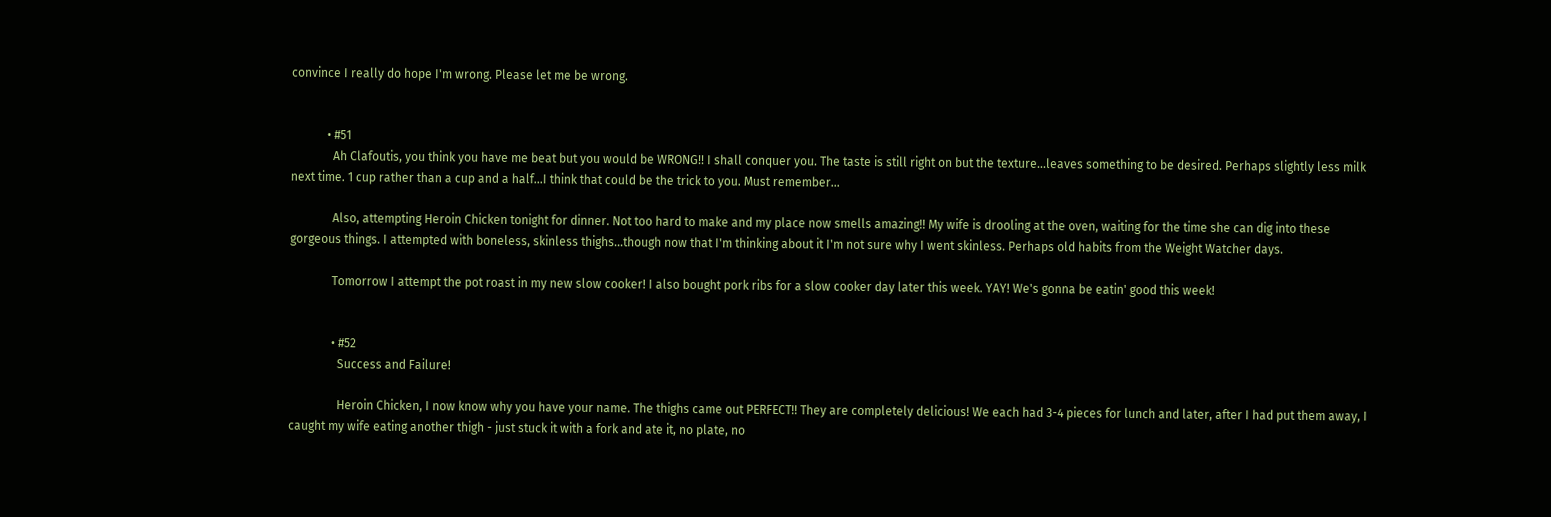convince I really do hope I'm wrong. Please let me be wrong.


            • #51
              Ah Clafoutis, you think you have me beat but you would be WRONG!! I shall conquer you. The taste is still right on but the texture...leaves something to be desired. Perhaps slightly less milk next time. 1 cup rather than a cup and a half...I think that could be the trick to you. Must remember...

              Also, attempting Heroin Chicken tonight for dinner. Not too hard to make and my place now smells amazing!! My wife is drooling at the oven, waiting for the time she can dig into these gorgeous things. I attempted with boneless, skinless thighs...though now that I'm thinking about it I'm not sure why I went skinless. Perhaps old habits from the Weight Watcher days.

              Tomorrow I attempt the pot roast in my new slow cooker! I also bought pork ribs for a slow cooker day later this week. YAY! We's gonna be eatin' good this week!


              • #52
                Success and Failure!

                Heroin Chicken, I now know why you have your name. The thighs came out PERFECT!! They are completely delicious! We each had 3-4 pieces for lunch and later, after I had put them away, I caught my wife eating another thigh - just stuck it with a fork and ate it, no plate, no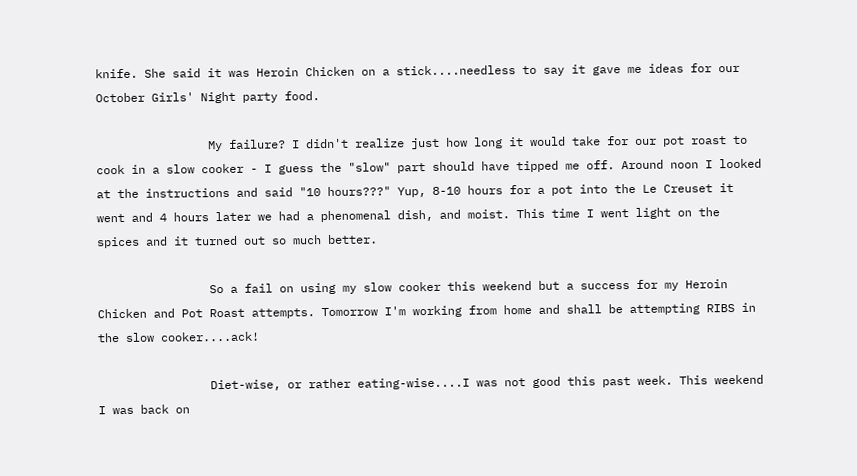knife. She said it was Heroin Chicken on a stick....needless to say it gave me ideas for our October Girls' Night party food.

                My failure? I didn't realize just how long it would take for our pot roast to cook in a slow cooker - I guess the "slow" part should have tipped me off. Around noon I looked at the instructions and said "10 hours???" Yup, 8-10 hours for a pot into the Le Creuset it went and 4 hours later we had a phenomenal dish, and moist. This time I went light on the spices and it turned out so much better.

                So a fail on using my slow cooker this weekend but a success for my Heroin Chicken and Pot Roast attempts. Tomorrow I'm working from home and shall be attempting RIBS in the slow cooker....ack!

                Diet-wise, or rather eating-wise....I was not good this past week. This weekend I was back on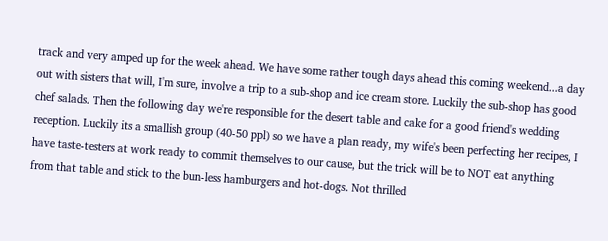track and very amped up for the week ahead. We have some rather tough days ahead this coming weekend...a day out with sisters that will, I'm sure, involve a trip to a sub-shop and ice cream store. Luckily the sub-shop has good chef salads. Then the following day we're responsible for the desert table and cake for a good friend's wedding reception. Luckily its a smallish group (40-50 ppl) so we have a plan ready, my wife's been perfecting her recipes, I have taste-testers at work ready to commit themselves to our cause, but the trick will be to NOT eat anything from that table and stick to the bun-less hamburgers and hot-dogs. Not thrilled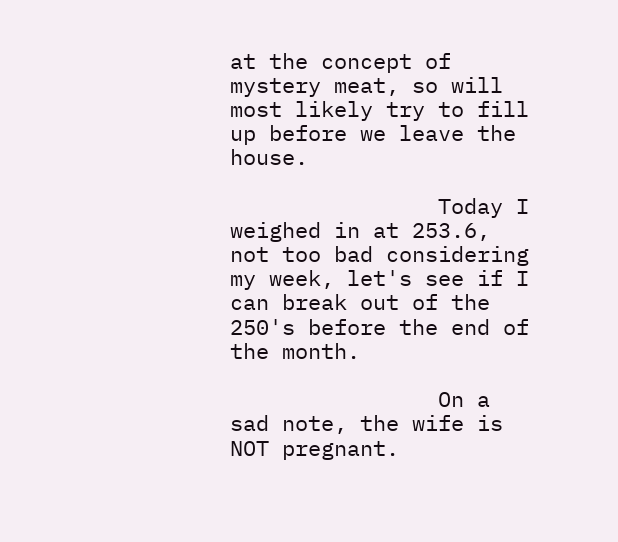at the concept of mystery meat, so will most likely try to fill up before we leave the house.

                Today I weighed in at 253.6, not too bad considering my week, let's see if I can break out of the 250's before the end of the month.

                On a sad note, the wife is NOT pregnant.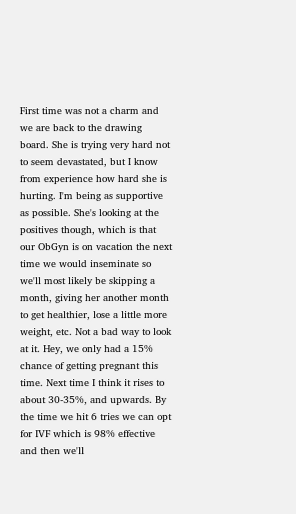First time was not a charm and we are back to the drawing board. She is trying very hard not to seem devastated, but I know from experience how hard she is hurting. I'm being as supportive as possible. She's looking at the positives though, which is that our ObGyn is on vacation the next time we would inseminate so we'll most likely be skipping a month, giving her another month to get healthier, lose a little more weight, etc. Not a bad way to look at it. Hey, we only had a 15% chance of getting pregnant this time. Next time I think it rises to about 30-35%, and upwards. By the time we hit 6 tries we can opt for IVF which is 98% effective and then we'll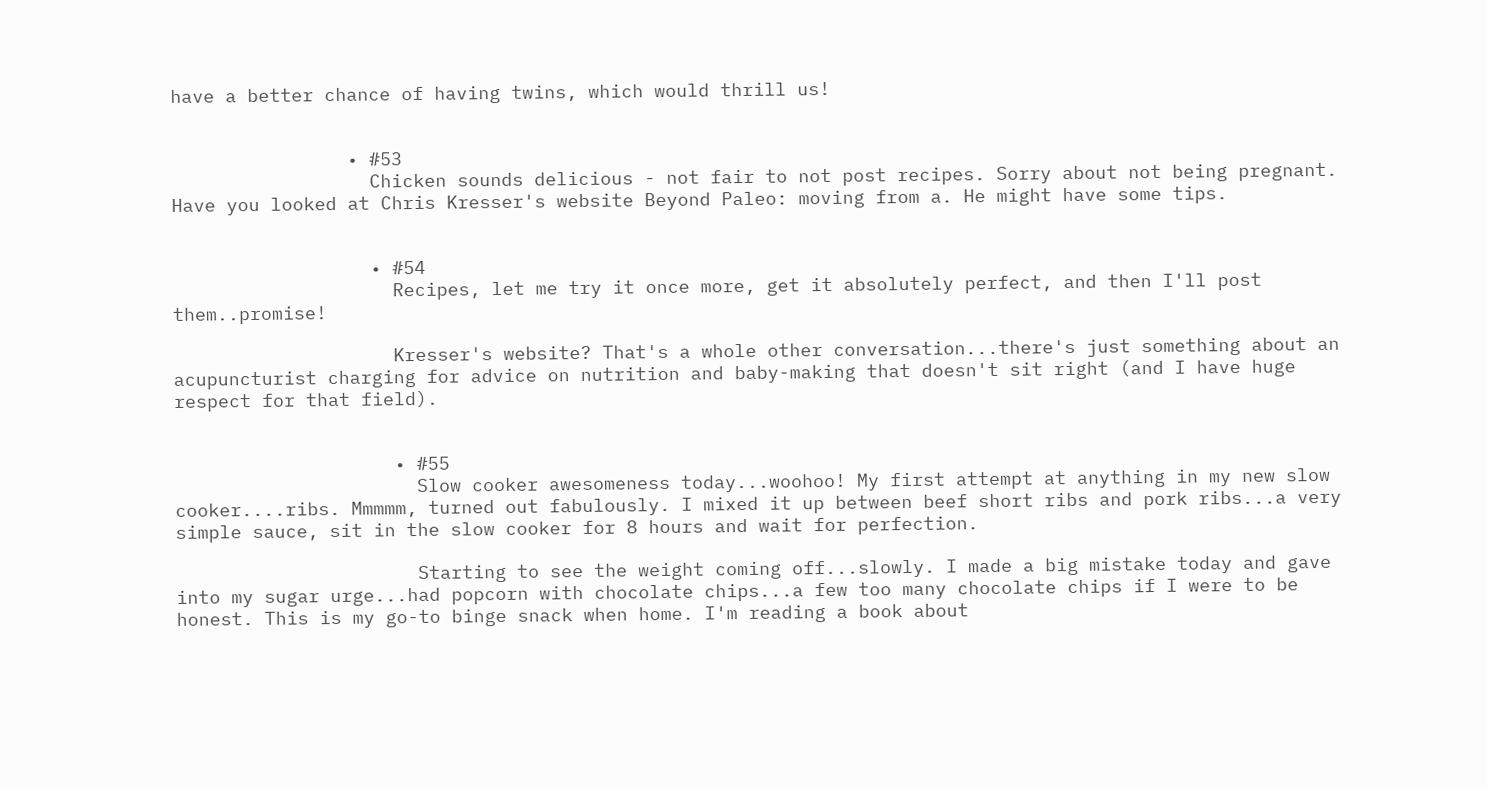have a better chance of having twins, which would thrill us!


                • #53
                  Chicken sounds delicious - not fair to not post recipes. Sorry about not being pregnant. Have you looked at Chris Kresser's website Beyond Paleo: moving from a. He might have some tips.


                  • #54
                    Recipes, let me try it once more, get it absolutely perfect, and then I'll post them..promise!

                    Kresser's website? That's a whole other conversation...there's just something about an acupuncturist charging for advice on nutrition and baby-making that doesn't sit right (and I have huge respect for that field).


                    • #55
                      Slow cooker awesomeness today...woohoo! My first attempt at anything in my new slow cooker....ribs. Mmmmm, turned out fabulously. I mixed it up between beef short ribs and pork ribs...a very simple sauce, sit in the slow cooker for 8 hours and wait for perfection.

                      Starting to see the weight coming off...slowly. I made a big mistake today and gave into my sugar urge...had popcorn with chocolate chips...a few too many chocolate chips if I were to be honest. This is my go-to binge snack when home. I'm reading a book about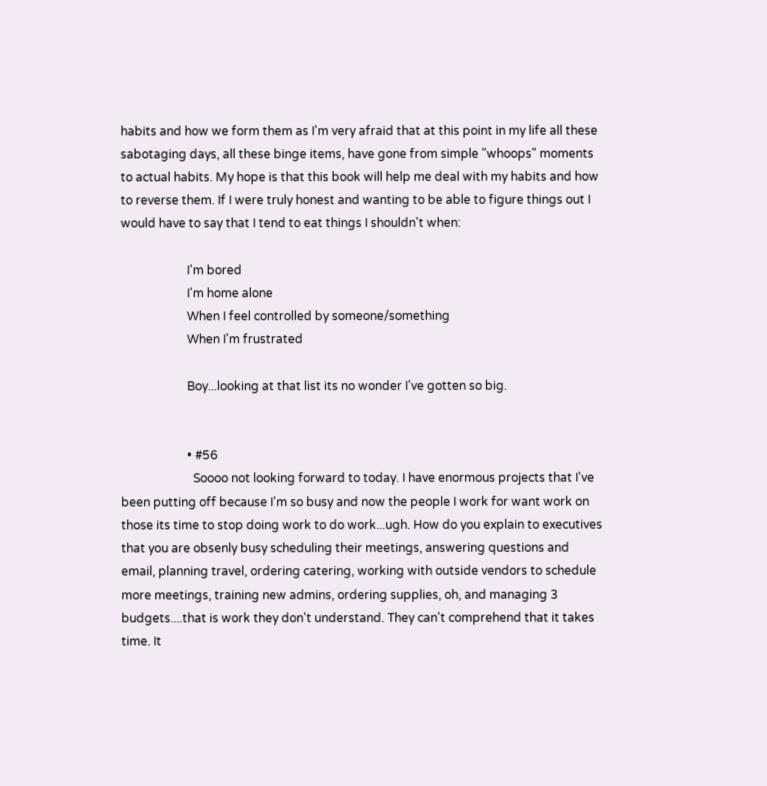habits and how we form them as I'm very afraid that at this point in my life all these sabotaging days, all these binge items, have gone from simple "whoops" moments to actual habits. My hope is that this book will help me deal with my habits and how to reverse them. If I were truly honest and wanting to be able to figure things out I would have to say that I tend to eat things I shouldn't when:

                      I'm bored
                      I'm home alone
                      When I feel controlled by someone/something
                      When I'm frustrated

                      Boy...looking at that list its no wonder I've gotten so big.


                      • #56
                        Soooo not looking forward to today. I have enormous projects that I've been putting off because I'm so busy and now the people I work for want work on those its time to stop doing work to do work...ugh. How do you explain to executives that you are obsenly busy scheduling their meetings, answering questions and email, planning travel, ordering catering, working with outside vendors to schedule more meetings, training new admins, ordering supplies, oh, and managing 3 budgets....that is work they don't understand. They can't comprehend that it takes time. It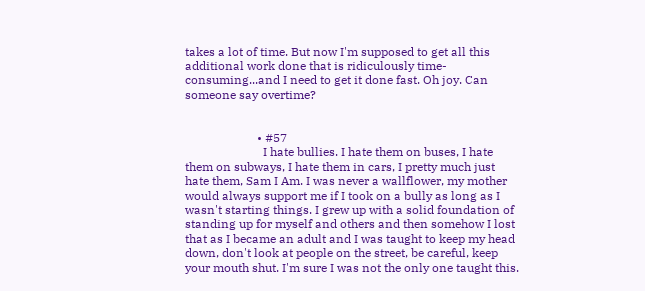takes a lot of time. But now I'm supposed to get all this additional work done that is ridiculously time-consuming...and I need to get it done fast. Oh joy. Can someone say overtime?


                        • #57
                          I hate bullies. I hate them on buses, I hate them on subways, I hate them in cars, I pretty much just hate them, Sam I Am. I was never a wallflower, my mother would always support me if I took on a bully as long as I wasn't starting things. I grew up with a solid foundation of standing up for myself and others and then somehow I lost that as I became an adult and I was taught to keep my head down, don't look at people on the street, be careful, keep your mouth shut. I'm sure I was not the only one taught this.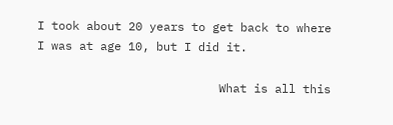I took about 20 years to get back to where I was at age 10, but I did it.

                          What is all this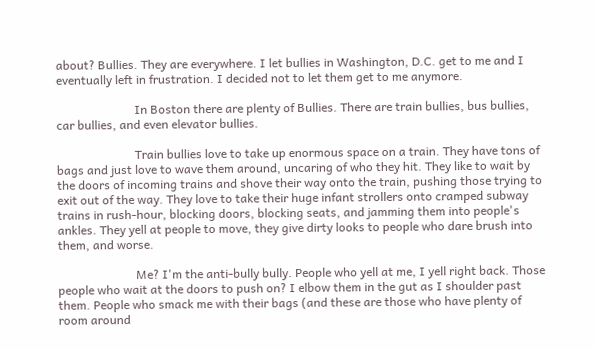about? Bullies. They are everywhere. I let bullies in Washington, D.C. get to me and I eventually left in frustration. I decided not to let them get to me anymore.

                          In Boston there are plenty of Bullies. There are train bullies, bus bullies, car bullies, and even elevator bullies.

                          Train bullies love to take up enormous space on a train. They have tons of bags and just love to wave them around, uncaring of who they hit. They like to wait by the doors of incoming trains and shove their way onto the train, pushing those trying to exit out of the way. They love to take their huge infant strollers onto cramped subway trains in rush-hour, blocking doors, blocking seats, and jamming them into people's ankles. They yell at people to move, they give dirty looks to people who dare brush into them, and worse.

                          Me? I'm the anti-bully bully. People who yell at me, I yell right back. Those people who wait at the doors to push on? I elbow them in the gut as I shoulder past them. People who smack me with their bags (and these are those who have plenty of room around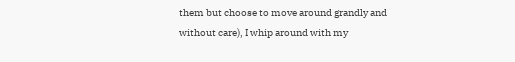them but choose to move around grandly and without care), I whip around with my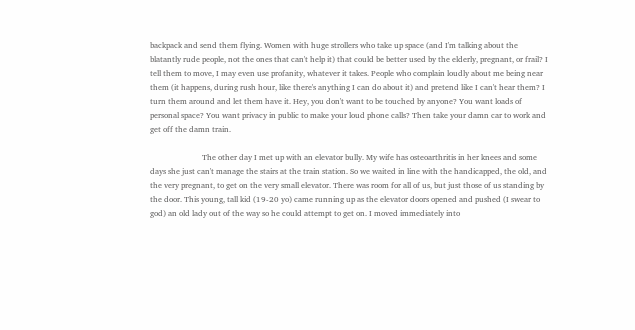backpack and send them flying. Women with huge strollers who take up space (and I'm talking about the blatantly rude people, not the ones that can't help it) that could be better used by the elderly, pregnant, or frail? I tell them to move, I may even use profanity, whatever it takes. People who complain loudly about me being near them (it happens, during rush hour, like there's anything I can do about it) and pretend like I can't hear them? I turn them around and let them have it. Hey, you don't want to be touched by anyone? You want loads of personal space? You want privacy in public to make your loud phone calls? Then take your damn car to work and get off the damn train.

                          The other day I met up with an elevator bully. My wife has osteoarthritis in her knees and some days she just can't manage the stairs at the train station. So we waited in line with the handicapped, the old, and the very pregnant, to get on the very small elevator. There was room for all of us, but just those of us standing by the door. This young, tall kid (19-20 yo) came running up as the elevator doors opened and pushed (I swear to god) an old lady out of the way so he could attempt to get on. I moved immediately into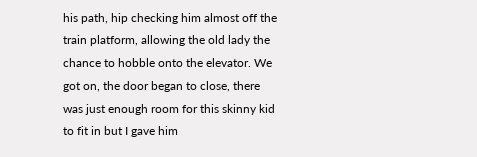his path, hip checking him almost off the train platform, allowing the old lady the chance to hobble onto the elevator. We got on, the door began to close, there was just enough room for this skinny kid to fit in but I gave him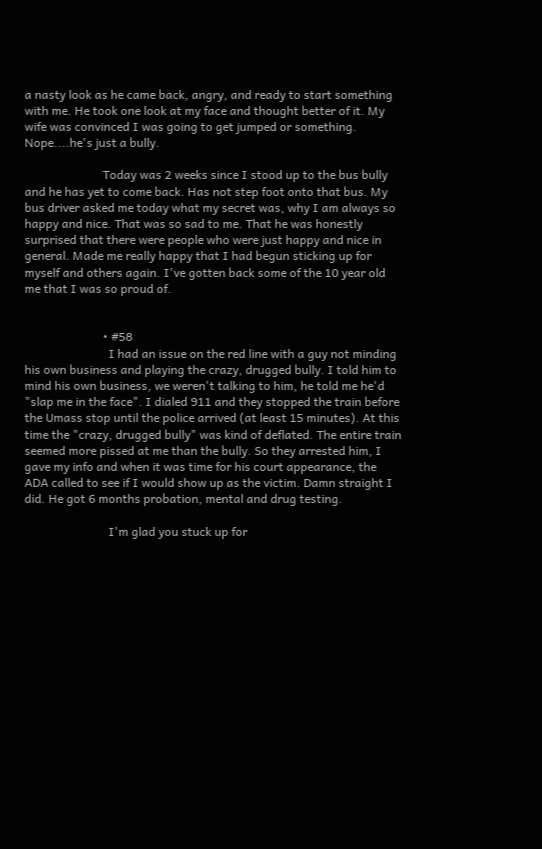a nasty look as he came back, angry, and ready to start something with me. He took one look at my face and thought better of it. My wife was convinced I was going to get jumped or something. Nope....he's just a bully.

                          Today was 2 weeks since I stood up to the bus bully and he has yet to come back. Has not step foot onto that bus. My bus driver asked me today what my secret was, why I am always so happy and nice. That was so sad to me. That he was honestly surprised that there were people who were just happy and nice in general. Made me really happy that I had begun sticking up for myself and others again. I've gotten back some of the 10 year old me that I was so proud of.


                          • #58
                            I had an issue on the red line with a guy not minding his own business and playing the crazy, drugged bully. I told him to mind his own business, we weren't talking to him, he told me he'd "slap me in the face". I dialed 911 and they stopped the train before the Umass stop until the police arrived (at least 15 minutes). At this time the "crazy, drugged bully" was kind of deflated. The entire train seemed more pissed at me than the bully. So they arrested him, I gave my info and when it was time for his court appearance, the ADA called to see if I would show up as the victim. Damn straight I did. He got 6 months probation, mental and drug testing.

                            I'm glad you stuck up for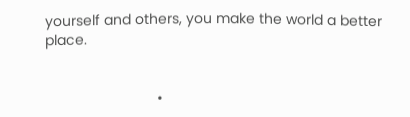yourself and others, you make the world a better place.


                            •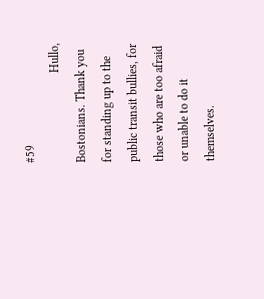#59
                              Hullo, Bostonians. Thank you for standing up to the public transit bullies, for those who are too afraid or unable to do it themselves.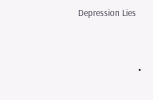Depression Lies


                              •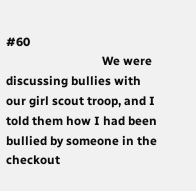#60
                                We were discussing bullies with our girl scout troop, and I told them how I had been bullied by someone in the checkout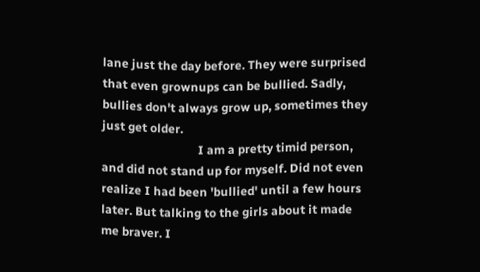lane just the day before. They were surprised that even grownups can be bullied. Sadly, bullies don't always grow up, sometimes they just get older.
                                I am a pretty timid person, and did not stand up for myself. Did not even realize I had been 'bullied' until a few hours later. But talking to the girls about it made me braver. I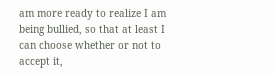am more ready to realize I am being bullied, so that at least I can choose whether or not to accept it,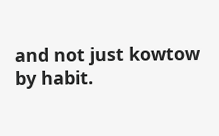and not just kowtow by habit.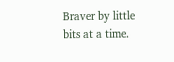Braver by little bits at a time.